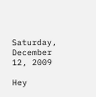Saturday, December 12, 2009

Hey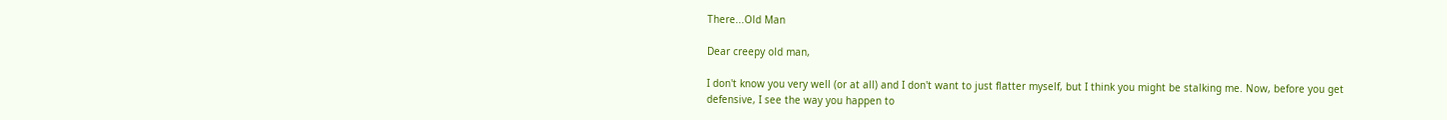There...Old Man

Dear creepy old man,

I don't know you very well (or at all) and I don't want to just flatter myself, but I think you might be stalking me. Now, before you get defensive, I see the way you happen to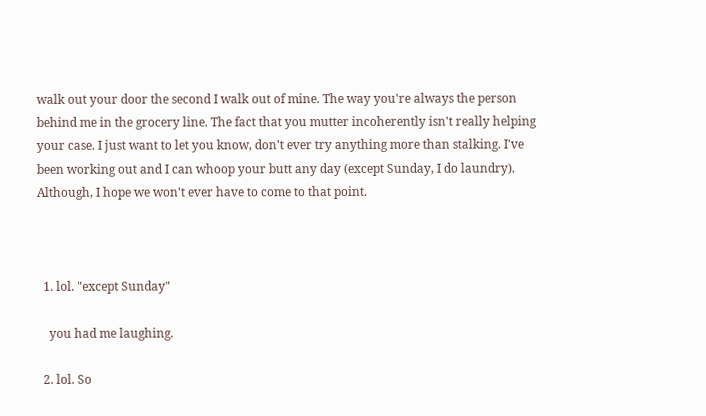walk out your door the second I walk out of mine. The way you're always the person behind me in the grocery line. The fact that you mutter incoherently isn't really helping your case. I just want to let you know, don't ever try anything more than stalking. I've been working out and I can whoop your butt any day (except Sunday, I do laundry). Although, I hope we won't ever have to come to that point.



  1. lol. "except Sunday"

    you had me laughing.

  2. lol. So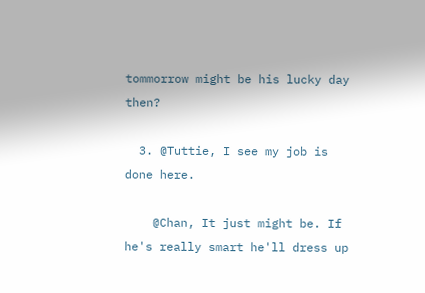tommorrow might be his lucky day then?

  3. @Tuttie, I see my job is done here.

    @Chan, It just might be. If he's really smart he'll dress up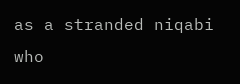as a stranded niqabi who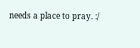needs a place to pray. :/